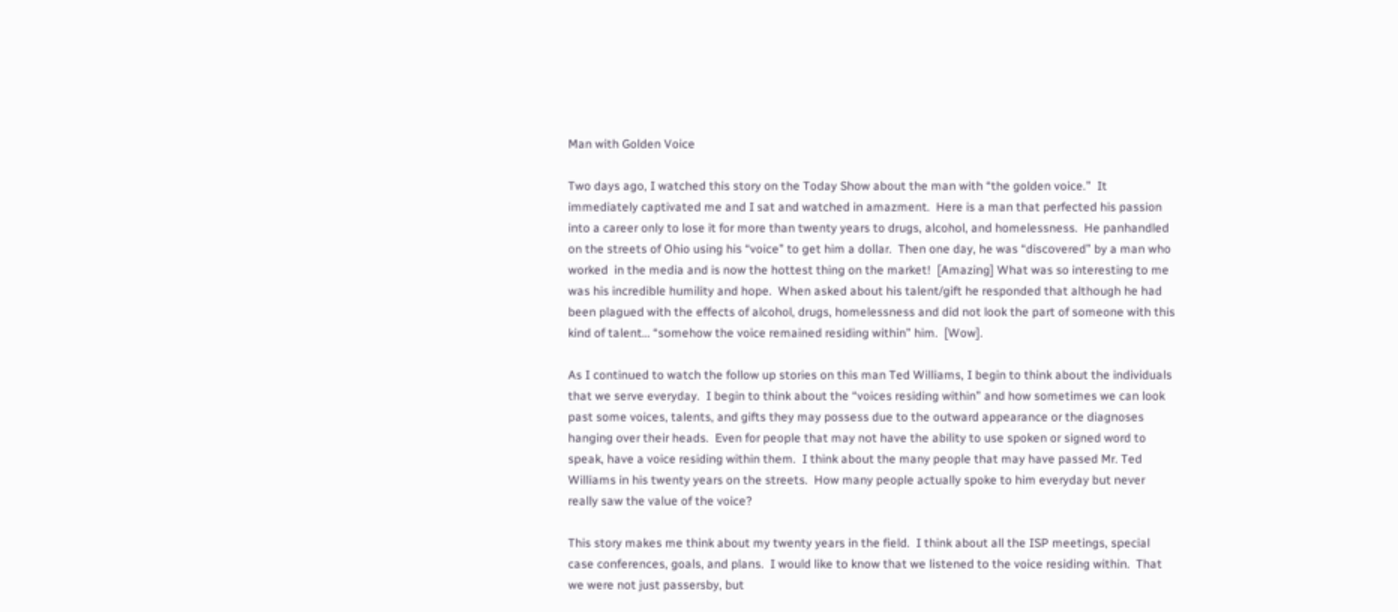Man with Golden Voice

Two days ago, I watched this story on the Today Show about the man with “the golden voice.”  It immediately captivated me and I sat and watched in amazment.  Here is a man that perfected his passion into a career only to lose it for more than twenty years to drugs, alcohol, and homelessness.  He panhandled on the streets of Ohio using his “voice” to get him a dollar.  Then one day, he was “discovered” by a man who worked  in the media and is now the hottest thing on the market!  [Amazing] What was so interesting to me was his incredible humility and hope.  When asked about his talent/gift he responded that although he had been plagued with the effects of alcohol, drugs, homelessness and did not look the part of someone with this kind of talent… “somehow the voice remained residing within” him.  [Wow].

As I continued to watch the follow up stories on this man Ted Williams, I begin to think about the individuals that we serve everyday.  I begin to think about the “voices residing within” and how sometimes we can look past some voices, talents, and gifts they may possess due to the outward appearance or the diagnoses hanging over their heads.  Even for people that may not have the ability to use spoken or signed word to speak, have a voice residing within them.  I think about the many people that may have passed Mr. Ted Williams in his twenty years on the streets.  How many people actually spoke to him everyday but never really saw the value of the voice?

This story makes me think about my twenty years in the field.  I think about all the ISP meetings, special case conferences, goals, and plans.  I would like to know that we listened to the voice residing within.  That we were not just passersby, but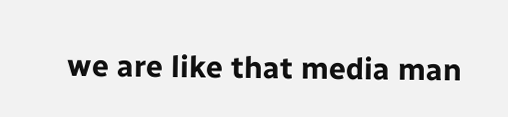we are like that media man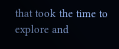that took the time to explore and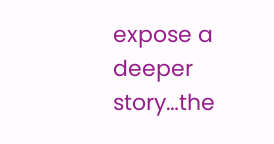expose a deeper story…the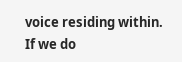voice residing within.  If we do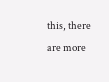this, there are more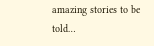amazing stories to be told…